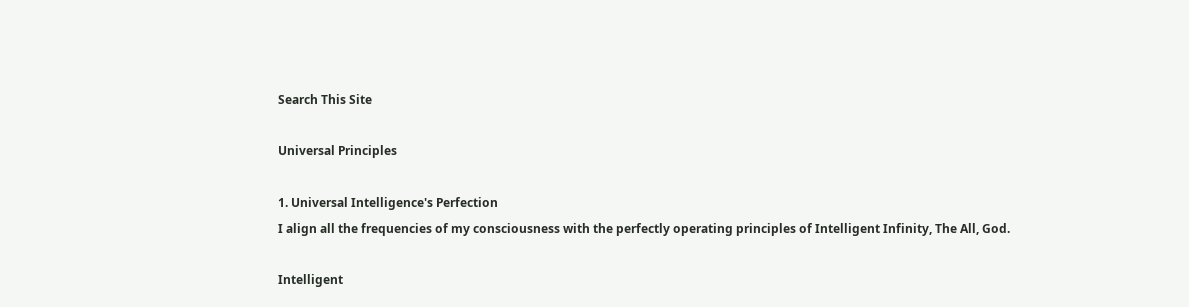Search This Site

Universal Principles

1. Universal Intelligence's Perfection
I align all the frequencies of my consciousness with the perfectly operating principles of Intelligent Infinity, The All, God.

Intelligent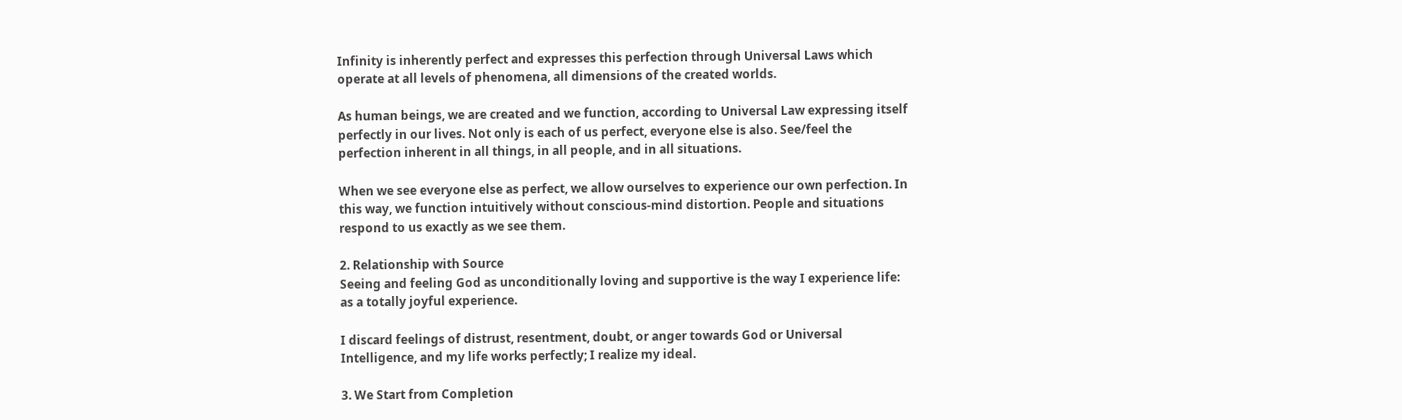Infinity is inherently perfect and expresses this perfection through Universal Laws which operate at all levels of phenomena, all dimensions of the created worlds.

As human beings, we are created and we function, according to Universal Law expressing itself perfectly in our lives. Not only is each of us perfect, everyone else is also. See/feel the perfection inherent in all things, in all people, and in all situations.

When we see everyone else as perfect, we allow ourselves to experience our own perfection. In this way, we function intuitively without conscious-mind distortion. People and situations respond to us exactly as we see them.

2. Relationship with Source
Seeing and feeling God as unconditionally loving and supportive is the way I experience life: as a totally joyful experience.

I discard feelings of distrust, resentment, doubt, or anger towards God or Universal Intelligence, and my life works perfectly; I realize my ideal.

3. We Start from Completion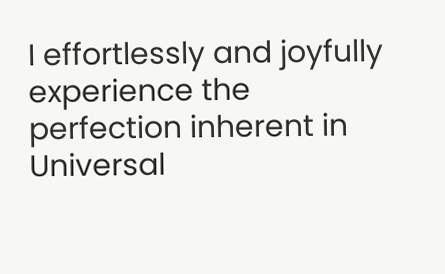I effortlessly and joyfully experience the perfection inherent in Universal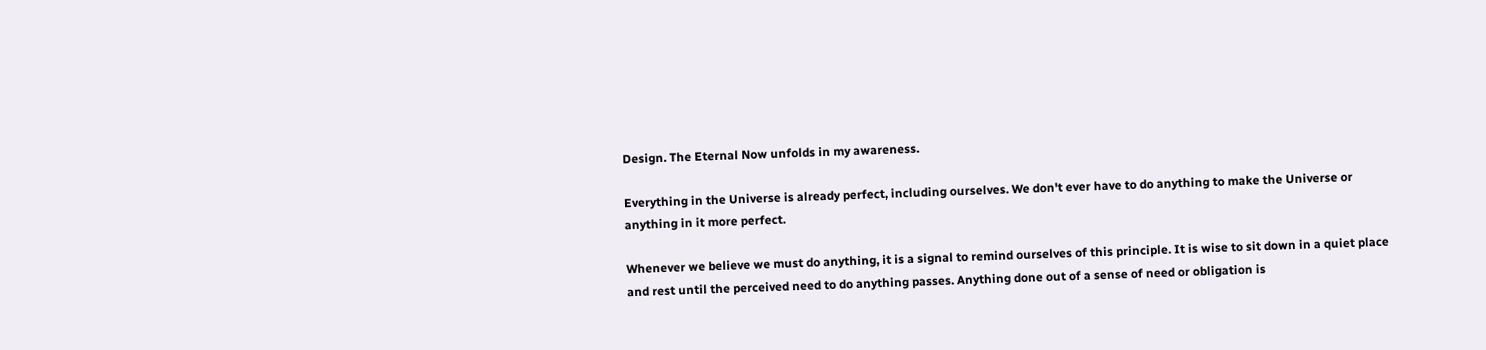Design. The Eternal Now unfolds in my awareness.

Everything in the Universe is already perfect, including ourselves. We don't ever have to do anything to make the Universe or anything in it more perfect.

Whenever we believe we must do anything, it is a signal to remind ourselves of this principle. It is wise to sit down in a quiet place and rest until the perceived need to do anything passes. Anything done out of a sense of need or obligation is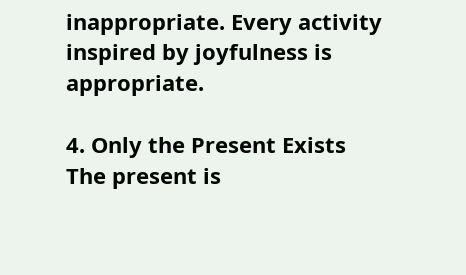inappropriate. Every activity inspired by joyfulness is appropriate.

4. Only the Present Exists
The present is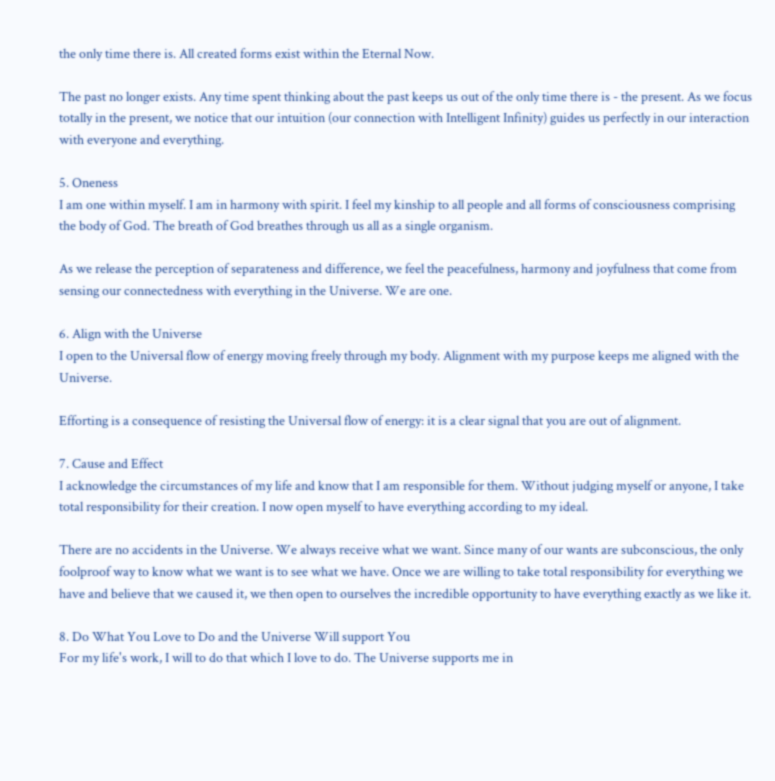the only time there is. All created forms exist within the Eternal Now.

The past no longer exists. Any time spent thinking about the past keeps us out of the only time there is - the present. As we focus totally in the present, we notice that our intuition (our connection with Intelligent Infinity) guides us perfectly in our interaction with everyone and everything.

5. Oneness
I am one within myself. I am in harmony with spirit. I feel my kinship to all people and all forms of consciousness comprising the body of God. The breath of God breathes through us all as a single organism.

As we release the perception of separateness and difference, we feel the peacefulness, harmony and joyfulness that come from sensing our connectedness with everything in the Universe. We are one.

6. Align with the Universe
I open to the Universal flow of energy moving freely through my body. Alignment with my purpose keeps me aligned with the Universe.

Efforting is a consequence of resisting the Universal flow of energy: it is a clear signal that you are out of alignment.

7. Cause and Effect
I acknowledge the circumstances of my life and know that I am responsible for them. Without judging myself or anyone, I take total responsibility for their creation. I now open myself to have everything according to my ideal.

There are no accidents in the Universe. We always receive what we want. Since many of our wants are subconscious, the only foolproof way to know what we want is to see what we have. Once we are willing to take total responsibility for everything we have and believe that we caused it, we then open to ourselves the incredible opportunity to have everything exactly as we like it.

8. Do What You Love to Do and the Universe Will support You
For my life's work, I will to do that which I love to do. The Universe supports me in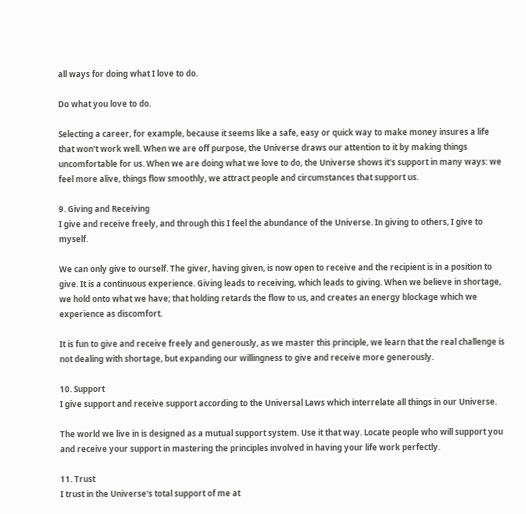all ways for doing what I love to do.

Do what you love to do.

Selecting a career, for example, because it seems like a safe, easy or quick way to make money insures a life that won't work well. When we are off purpose, the Universe draws our attention to it by making things uncomfortable for us. When we are doing what we love to do, the Universe shows it's support in many ways: we feel more alive, things flow smoothly, we attract people and circumstances that support us.

9. Giving and Receiving
I give and receive freely, and through this I feel the abundance of the Universe. In giving to others, I give to myself.

We can only give to ourself. The giver, having given, is now open to receive and the recipient is in a position to give. It is a continuous experience. Giving leads to receiving, which leads to giving. When we believe in shortage, we hold onto what we have; that holding retards the flow to us, and creates an energy blockage which we experience as discomfort.

It is fun to give and receive freely and generously, as we master this principle, we learn that the real challenge is not dealing with shortage, but expanding our willingness to give and receive more generously.

10. Support
I give support and receive support according to the Universal Laws which interrelate all things in our Universe.

The world we live in is designed as a mutual support system. Use it that way. Locate people who will support you and receive your support in mastering the principles involved in having your life work perfectly.

11. Trust
I trust in the Universe's total support of me at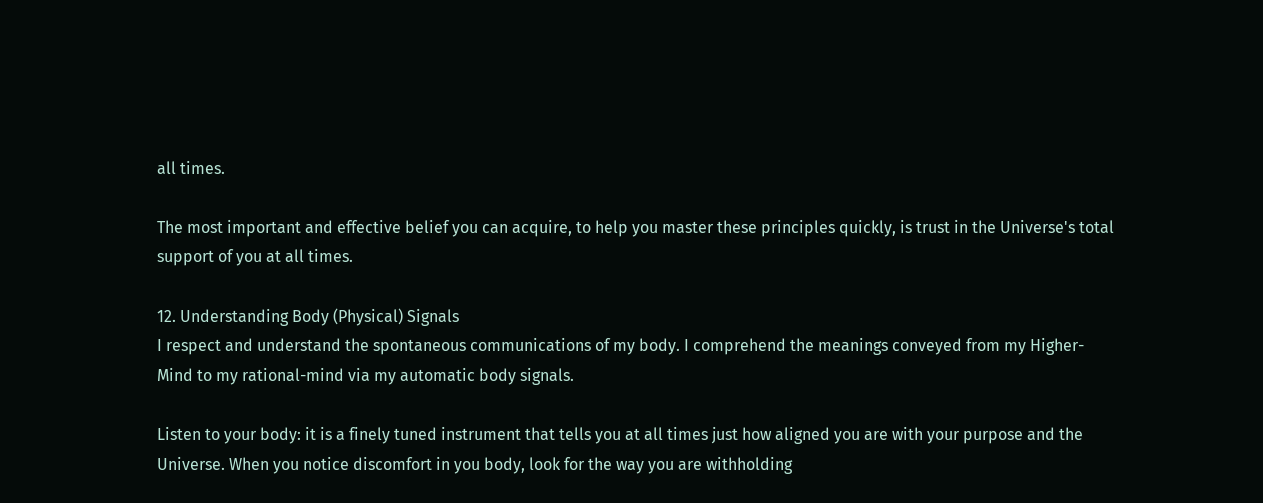all times.

The most important and effective belief you can acquire, to help you master these principles quickly, is trust in the Universe's total support of you at all times.

12. Understanding Body (Physical) Signals
I respect and understand the spontaneous communications of my body. I comprehend the meanings conveyed from my Higher-Mind to my rational-mind via my automatic body signals.

Listen to your body: it is a finely tuned instrument that tells you at all times just how aligned you are with your purpose and the Universe. When you notice discomfort in you body, look for the way you are withholding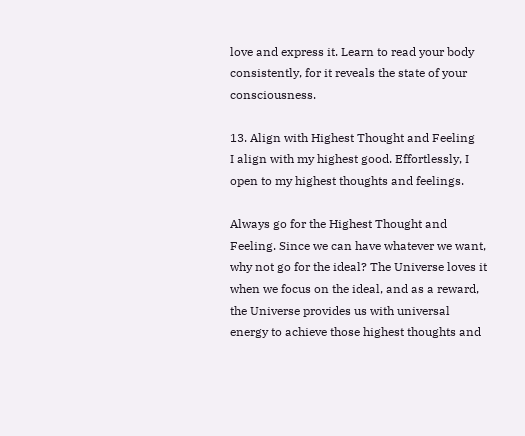love and express it. Learn to read your body consistently, for it reveals the state of your consciousness.

13. Align with Highest Thought and Feeling
I align with my highest good. Effortlessly, I open to my highest thoughts and feelings.

Always go for the Highest Thought and Feeling. Since we can have whatever we want, why not go for the ideal? The Universe loves it when we focus on the ideal, and as a reward, the Universe provides us with universal energy to achieve those highest thoughts and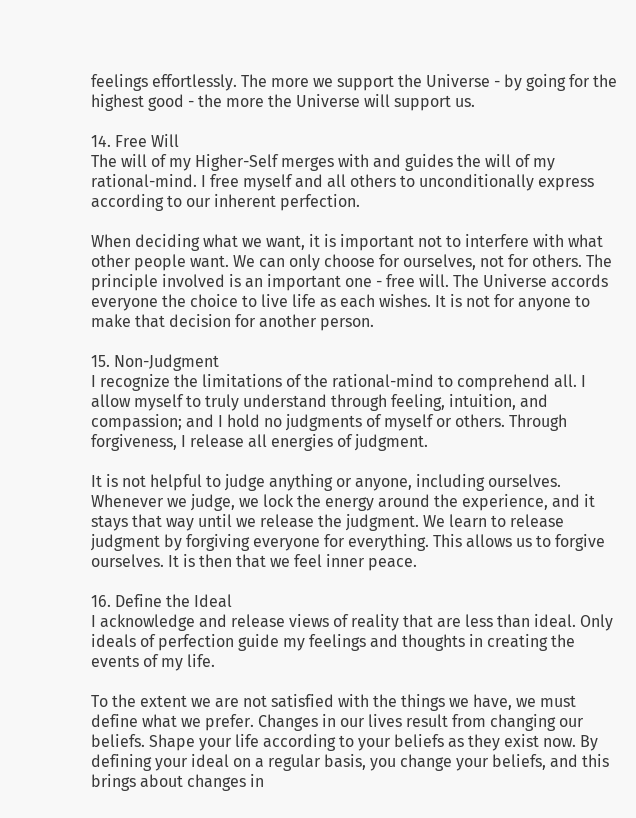feelings effortlessly. The more we support the Universe - by going for the highest good - the more the Universe will support us.

14. Free Will
The will of my Higher-Self merges with and guides the will of my rational-mind. I free myself and all others to unconditionally express according to our inherent perfection.

When deciding what we want, it is important not to interfere with what other people want. We can only choose for ourselves, not for others. The principle involved is an important one - free will. The Universe accords everyone the choice to live life as each wishes. It is not for anyone to make that decision for another person.

15. Non-Judgment
I recognize the limitations of the rational-mind to comprehend all. I allow myself to truly understand through feeling, intuition, and compassion; and I hold no judgments of myself or others. Through forgiveness, I release all energies of judgment.

It is not helpful to judge anything or anyone, including ourselves. Whenever we judge, we lock the energy around the experience, and it stays that way until we release the judgment. We learn to release judgment by forgiving everyone for everything. This allows us to forgive ourselves. It is then that we feel inner peace.

16. Define the Ideal
I acknowledge and release views of reality that are less than ideal. Only ideals of perfection guide my feelings and thoughts in creating the events of my life.

To the extent we are not satisfied with the things we have, we must define what we prefer. Changes in our lives result from changing our beliefs. Shape your life according to your beliefs as they exist now. By defining your ideal on a regular basis, you change your beliefs, and this brings about changes in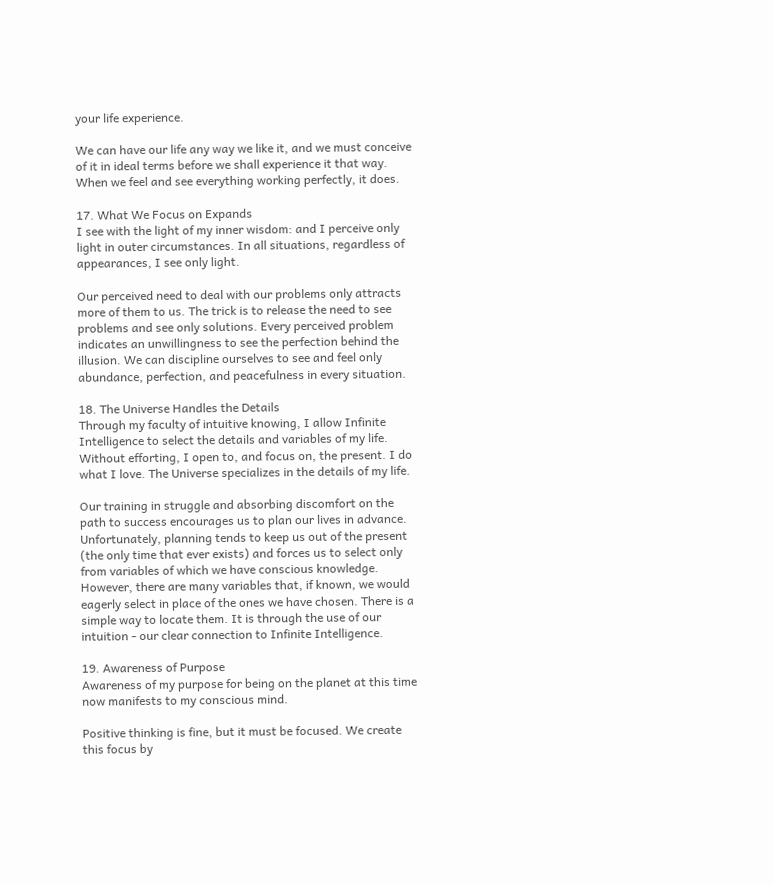your life experience.

We can have our life any way we like it, and we must conceive of it in ideal terms before we shall experience it that way. When we feel and see everything working perfectly, it does.

17. What We Focus on Expands
I see with the light of my inner wisdom: and I perceive only light in outer circumstances. In all situations, regardless of appearances, I see only light.

Our perceived need to deal with our problems only attracts more of them to us. The trick is to release the need to see problems and see only solutions. Every perceived problem indicates an unwillingness to see the perfection behind the illusion. We can discipline ourselves to see and feel only abundance, perfection, and peacefulness in every situation.

18. The Universe Handles the Details
Through my faculty of intuitive knowing, I allow Infinite Intelligence to select the details and variables of my life. Without efforting, I open to, and focus on, the present. I do what I love. The Universe specializes in the details of my life.

Our training in struggle and absorbing discomfort on the path to success encourages us to plan our lives in advance. Unfortunately, planning tends to keep us out of the present (the only time that ever exists) and forces us to select only from variables of which we have conscious knowledge. However, there are many variables that, if known, we would eagerly select in place of the ones we have chosen. There is a simple way to locate them. It is through the use of our intuition - our clear connection to Infinite Intelligence.

19. Awareness of Purpose
Awareness of my purpose for being on the planet at this time now manifests to my conscious mind.

Positive thinking is fine, but it must be focused. We create this focus by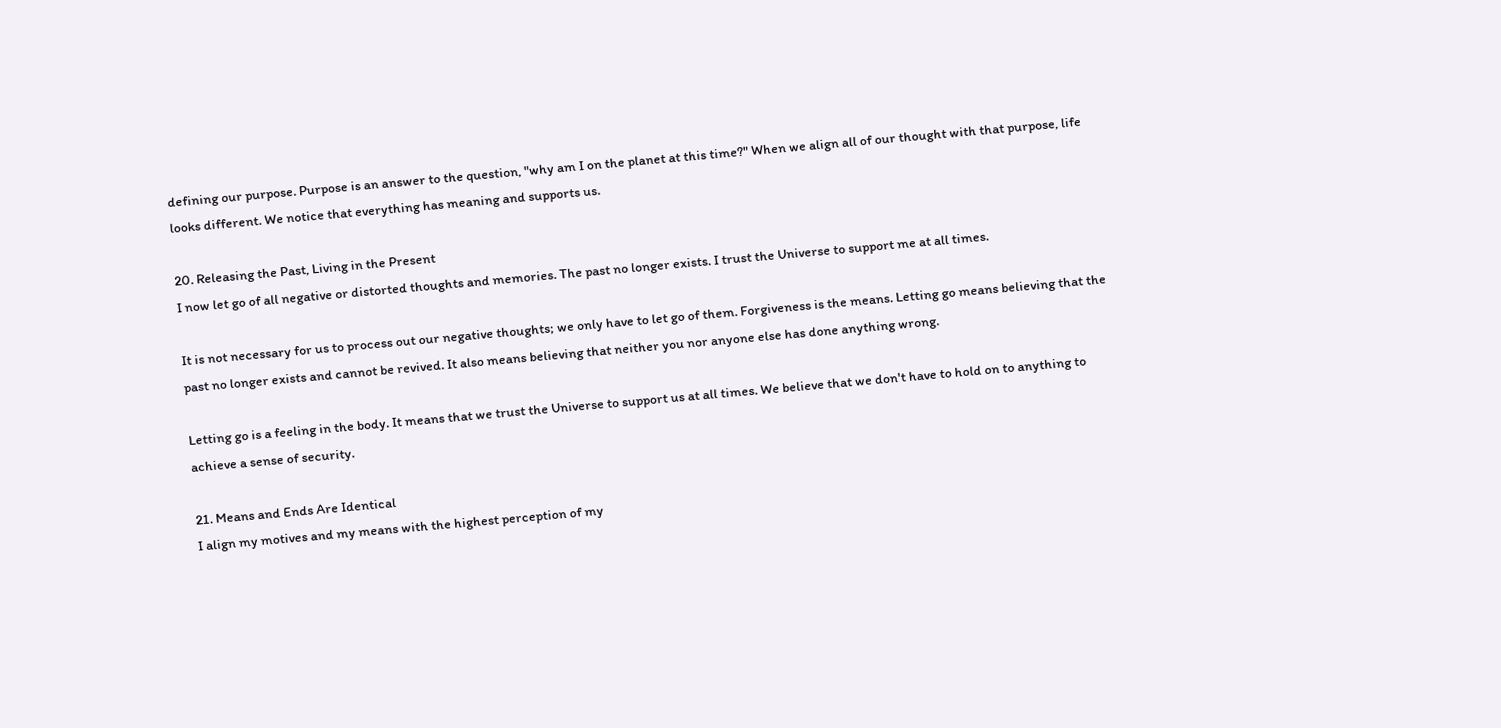defining our purpose. Purpose is an answer to the question, "why am I on the planet at this time?" When we align all of our thought with that purpose, life looks different. We notice that everything has meaning and supports us.

20. Releasing the Past, Living in the Present
I now let go of all negative or distorted thoughts and memories. The past no longer exists. I trust the Universe to support me at all times.

It is not necessary for us to process out our negative thoughts; we only have to let go of them. Forgiveness is the means. Letting go means believing that the past no longer exists and cannot be revived. It also means believing that neither you nor anyone else has done anything wrong.

Letting go is a feeling in the body. It means that we trust the Universe to support us at all times. We believe that we don't have to hold on to anything to achieve a sense of security.

21. Means and Ends Are Identical
I align my motives and my means with the highest perception of my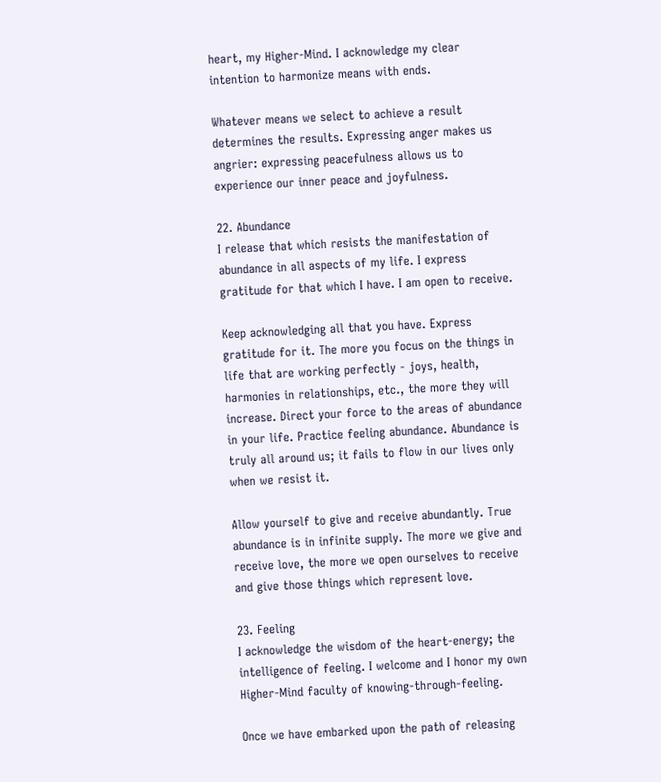heart, my Higher-Mind. I acknowledge my clear intention to harmonize means with ends.

Whatever means we select to achieve a result determines the results. Expressing anger makes us angrier: expressing peacefulness allows us to experience our inner peace and joyfulness.

22. Abundance
I release that which resists the manifestation of abundance in all aspects of my life. I express gratitude for that which I have. I am open to receive.

Keep acknowledging all that you have. Express gratitude for it. The more you focus on the things in life that are working perfectly - joys, health, harmonies in relationships, etc., the more they will increase. Direct your force to the areas of abundance in your life. Practice feeling abundance. Abundance is truly all around us; it fails to flow in our lives only when we resist it.

Allow yourself to give and receive abundantly. True abundance is in infinite supply. The more we give and receive love, the more we open ourselves to receive and give those things which represent love.

23. Feeling
I acknowledge the wisdom of the heart-energy; the intelligence of feeling. I welcome and I honor my own Higher-Mind faculty of knowing-through-feeling.

Once we have embarked upon the path of releasing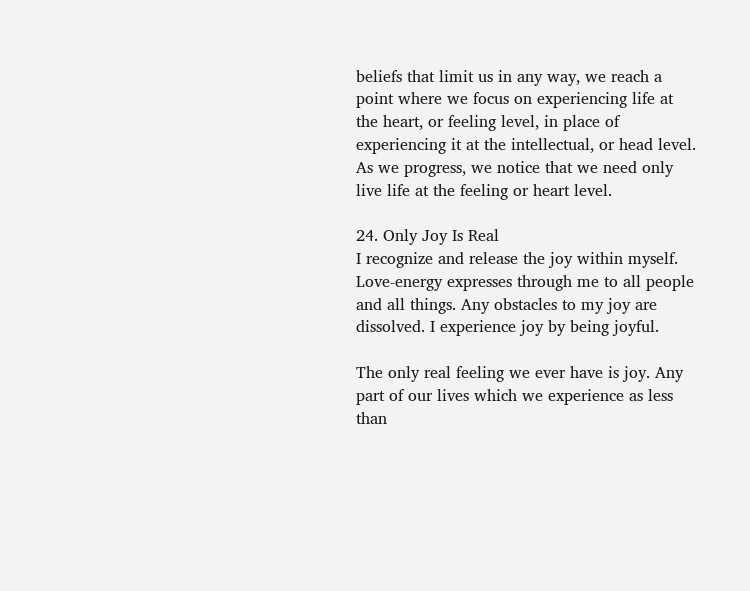beliefs that limit us in any way, we reach a point where we focus on experiencing life at the heart, or feeling level, in place of experiencing it at the intellectual, or head level. As we progress, we notice that we need only live life at the feeling or heart level.

24. Only Joy Is Real
I recognize and release the joy within myself. Love-energy expresses through me to all people and all things. Any obstacles to my joy are dissolved. I experience joy by being joyful.

The only real feeling we ever have is joy. Any part of our lives which we experience as less than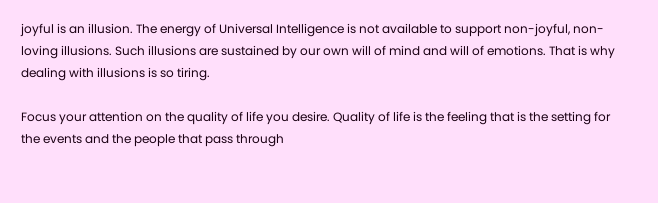joyful is an illusion. The energy of Universal Intelligence is not available to support non-joyful, non-loving illusions. Such illusions are sustained by our own will of mind and will of emotions. That is why dealing with illusions is so tiring.

Focus your attention on the quality of life you desire. Quality of life is the feeling that is the setting for the events and the people that pass through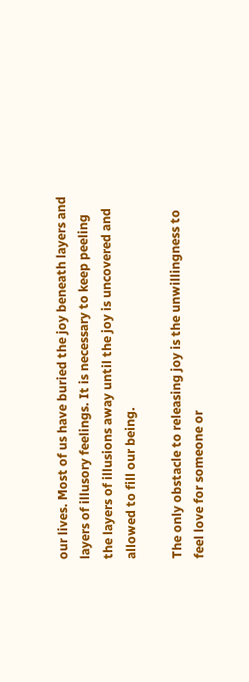our lives. Most of us have buried the joy beneath layers and layers of illusory feelings. It is necessary to keep peeling the layers of illusions away until the joy is uncovered and allowed to fill our being.

The only obstacle to releasing joy is the unwillingness to feel love for someone or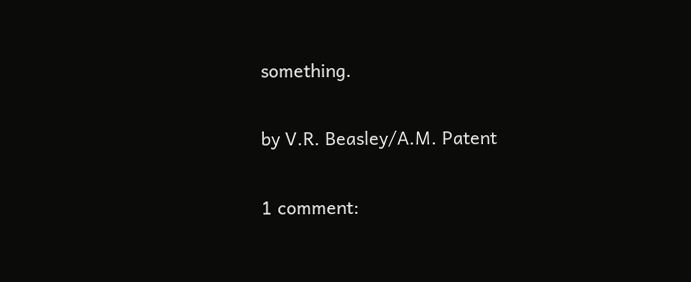something.

by V.R. Beasley/A.M. Patent

1 comment: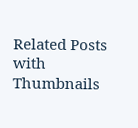Related Posts with Thumbnails